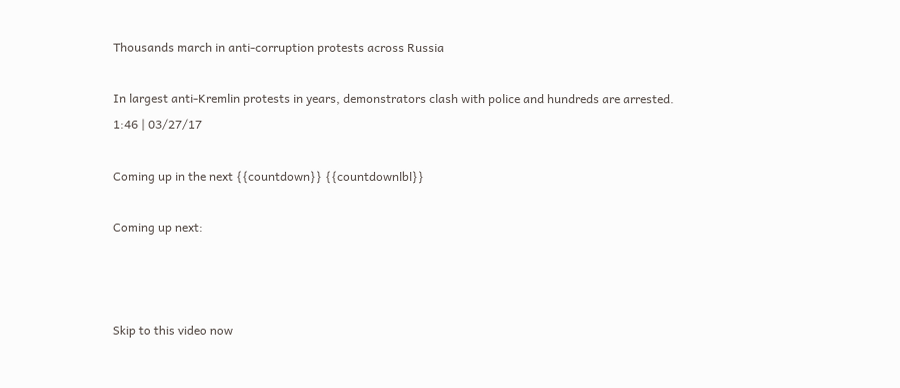Thousands march in anti-corruption protests across Russia

In largest anti-Kremlin protests in years, demonstrators clash with police and hundreds are arrested.
1:46 | 03/27/17

Coming up in the next {{countdown}} {{countdownlbl}}

Coming up next:



Skip to this video now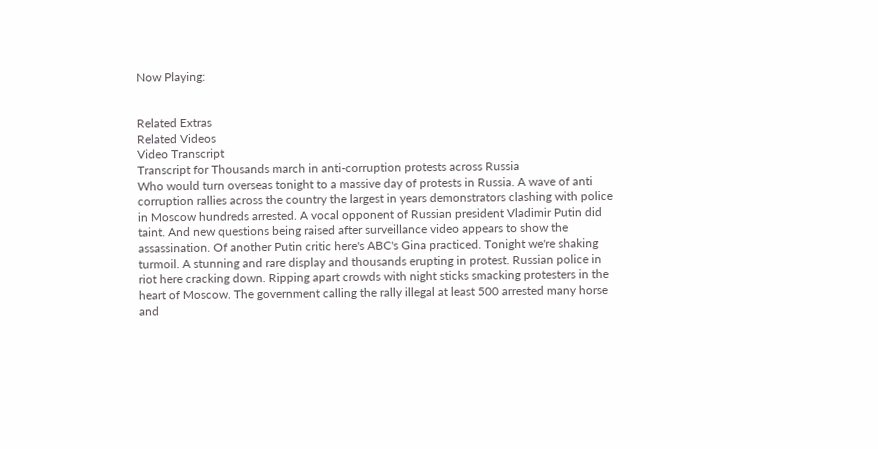Now Playing:


Related Extras
Related Videos
Video Transcript
Transcript for Thousands march in anti-corruption protests across Russia
Who would turn overseas tonight to a massive day of protests in Russia. A wave of anti corruption rallies across the country the largest in years demonstrators clashing with police in Moscow hundreds arrested. A vocal opponent of Russian president Vladimir Putin did taint. And new questions being raised after surveillance video appears to show the assassination. Of another Putin critic here's ABC's Gina practiced. Tonight we're shaking turmoil. A stunning and rare display and thousands erupting in protest. Russian police in riot here cracking down. Ripping apart crowds with night sticks smacking protesters in the heart of Moscow. The government calling the rally illegal at least 500 arrested many horse and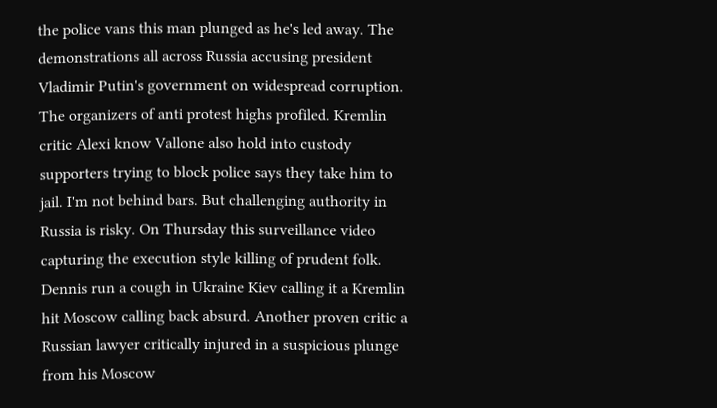the police vans this man plunged as he's led away. The demonstrations all across Russia accusing president Vladimir Putin's government on widespread corruption. The organizers of anti protest highs profiled. Kremlin critic Alexi know Vallone also hold into custody supporters trying to block police says they take him to jail. I'm not behind bars. But challenging authority in Russia is risky. On Thursday this surveillance video capturing the execution style killing of prudent folk. Dennis run a cough in Ukraine Kiev calling it a Kremlin hit Moscow calling back absurd. Another proven critic a Russian lawyer critically injured in a suspicious plunge from his Moscow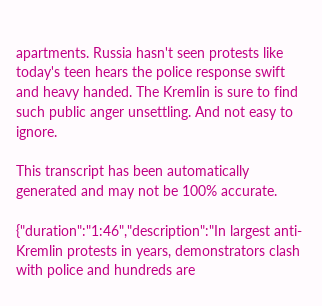apartments. Russia hasn't seen protests like today's teen hears the police response swift and heavy handed. The Kremlin is sure to find such public anger unsettling. And not easy to ignore.

This transcript has been automatically generated and may not be 100% accurate.

{"duration":"1:46","description":"In largest anti-Kremlin protests in years, demonstrators clash with police and hundreds are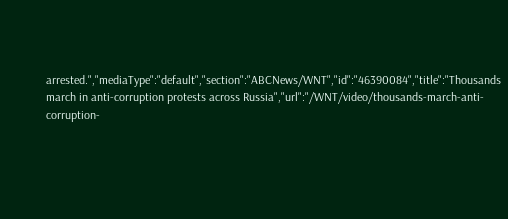arrested.","mediaType":"default","section":"ABCNews/WNT","id":"46390084","title":"Thousands march in anti-corruption protests across Russia","url":"/WNT/video/thousands-march-anti-corruption-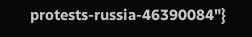protests-russia-46390084"}